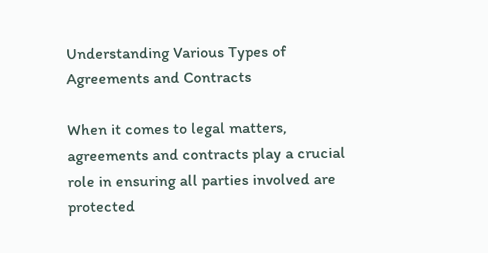Understanding Various Types of Agreements and Contracts

When it comes to legal matters, agreements and contracts play a crucial role in ensuring all parties involved are protected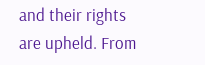and their rights are upheld. From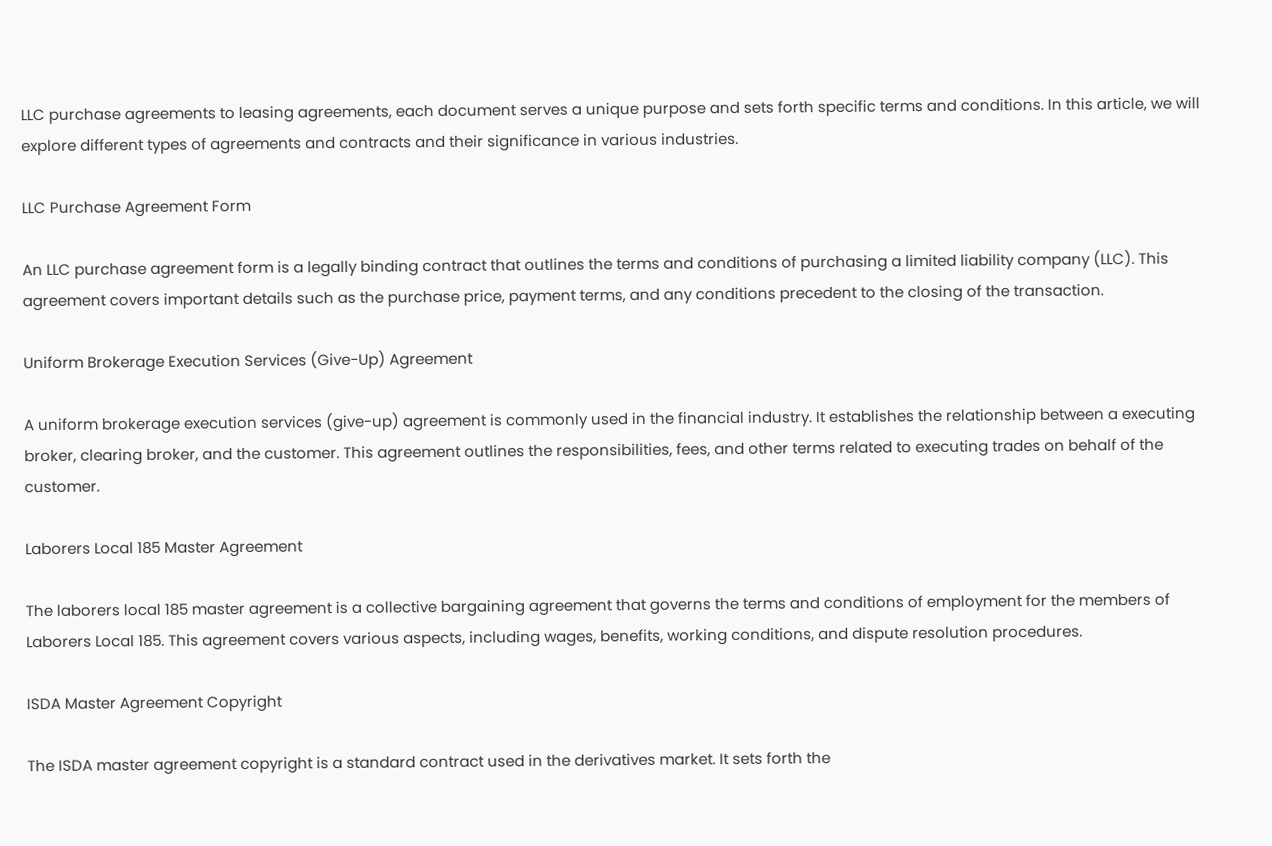LLC purchase agreements to leasing agreements, each document serves a unique purpose and sets forth specific terms and conditions. In this article, we will explore different types of agreements and contracts and their significance in various industries.

LLC Purchase Agreement Form

An LLC purchase agreement form is a legally binding contract that outlines the terms and conditions of purchasing a limited liability company (LLC). This agreement covers important details such as the purchase price, payment terms, and any conditions precedent to the closing of the transaction.

Uniform Brokerage Execution Services (Give-Up) Agreement

A uniform brokerage execution services (give-up) agreement is commonly used in the financial industry. It establishes the relationship between a executing broker, clearing broker, and the customer. This agreement outlines the responsibilities, fees, and other terms related to executing trades on behalf of the customer.

Laborers Local 185 Master Agreement

The laborers local 185 master agreement is a collective bargaining agreement that governs the terms and conditions of employment for the members of Laborers Local 185. This agreement covers various aspects, including wages, benefits, working conditions, and dispute resolution procedures.

ISDA Master Agreement Copyright

The ISDA master agreement copyright is a standard contract used in the derivatives market. It sets forth the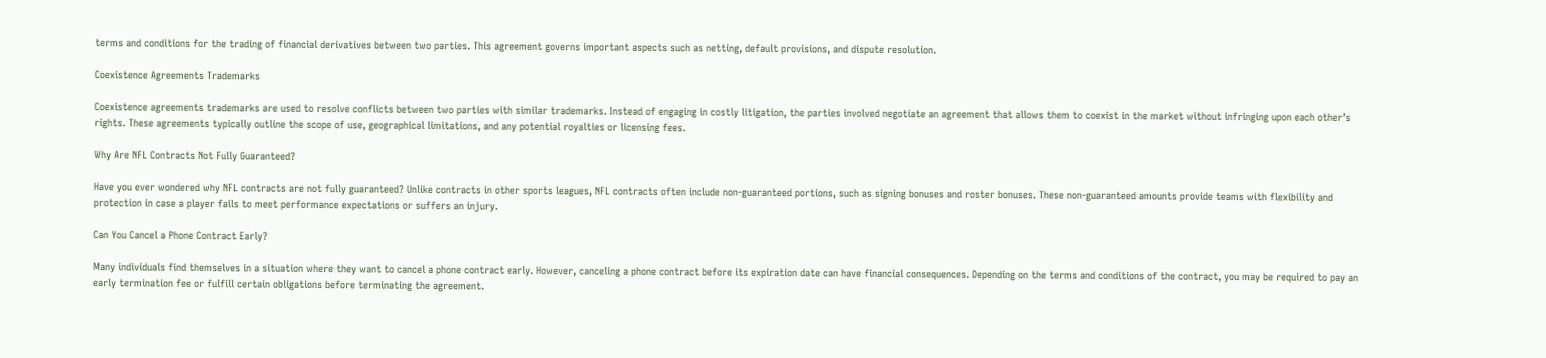terms and conditions for the trading of financial derivatives between two parties. This agreement governs important aspects such as netting, default provisions, and dispute resolution.

Coexistence Agreements Trademarks

Coexistence agreements trademarks are used to resolve conflicts between two parties with similar trademarks. Instead of engaging in costly litigation, the parties involved negotiate an agreement that allows them to coexist in the market without infringing upon each other’s rights. These agreements typically outline the scope of use, geographical limitations, and any potential royalties or licensing fees.

Why Are NFL Contracts Not Fully Guaranteed?

Have you ever wondered why NFL contracts are not fully guaranteed? Unlike contracts in other sports leagues, NFL contracts often include non-guaranteed portions, such as signing bonuses and roster bonuses. These non-guaranteed amounts provide teams with flexibility and protection in case a player fails to meet performance expectations or suffers an injury.

Can You Cancel a Phone Contract Early?

Many individuals find themselves in a situation where they want to cancel a phone contract early. However, canceling a phone contract before its expiration date can have financial consequences. Depending on the terms and conditions of the contract, you may be required to pay an early termination fee or fulfill certain obligations before terminating the agreement.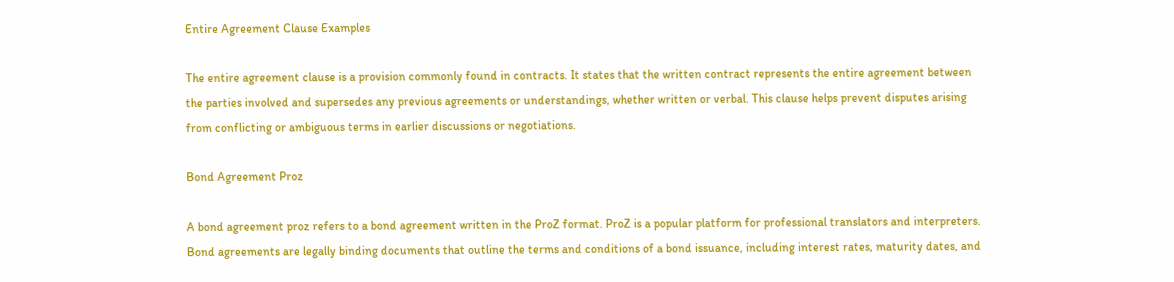Entire Agreement Clause Examples

The entire agreement clause is a provision commonly found in contracts. It states that the written contract represents the entire agreement between the parties involved and supersedes any previous agreements or understandings, whether written or verbal. This clause helps prevent disputes arising from conflicting or ambiguous terms in earlier discussions or negotiations.

Bond Agreement Proz

A bond agreement proz refers to a bond agreement written in the ProZ format. ProZ is a popular platform for professional translators and interpreters. Bond agreements are legally binding documents that outline the terms and conditions of a bond issuance, including interest rates, maturity dates, and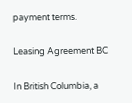payment terms.

Leasing Agreement BC

In British Columbia, a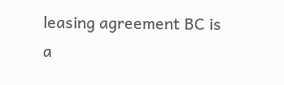leasing agreement BC is a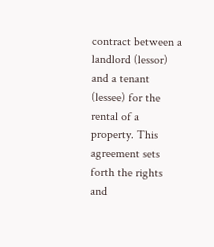contract between a landlord (lessor) and a tenant (lessee) for the rental of a property. This agreement sets forth the rights and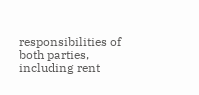responsibilities of both parties, including rent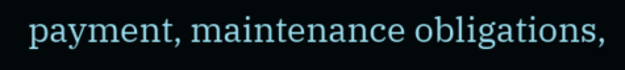payment, maintenance obligations,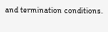and termination conditions.